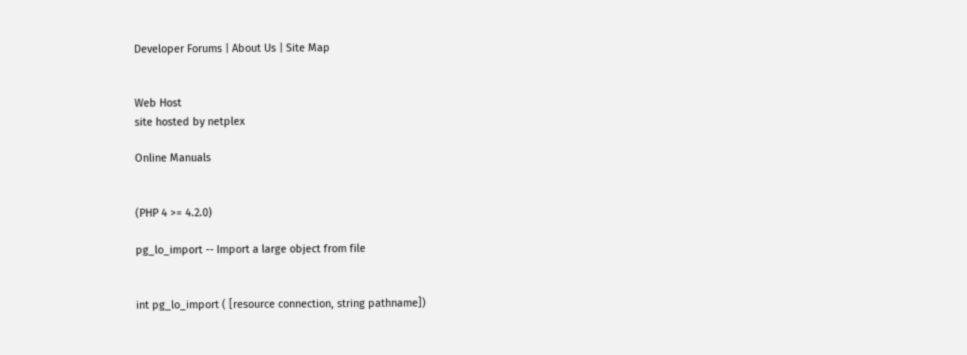Developer Forums | About Us | Site Map


Web Host
site hosted by netplex

Online Manuals


(PHP 4 >= 4.2.0)

pg_lo_import -- Import a large object from file


int pg_lo_import ( [resource connection, string pathname])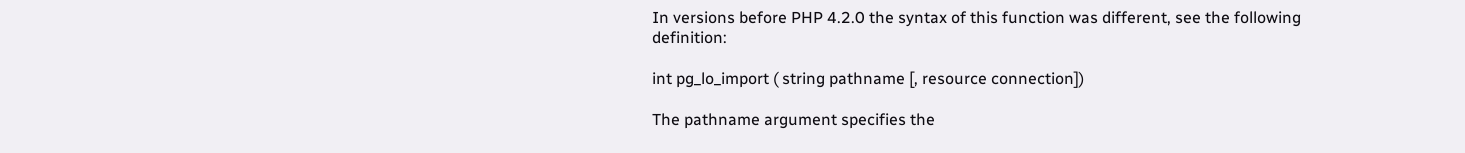In versions before PHP 4.2.0 the syntax of this function was different, see the following definition:

int pg_lo_import ( string pathname [, resource connection])

The pathname argument specifies the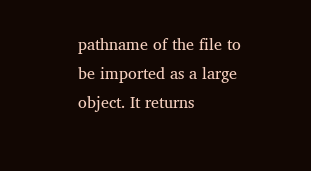pathname of the file to be imported as a large object. It returns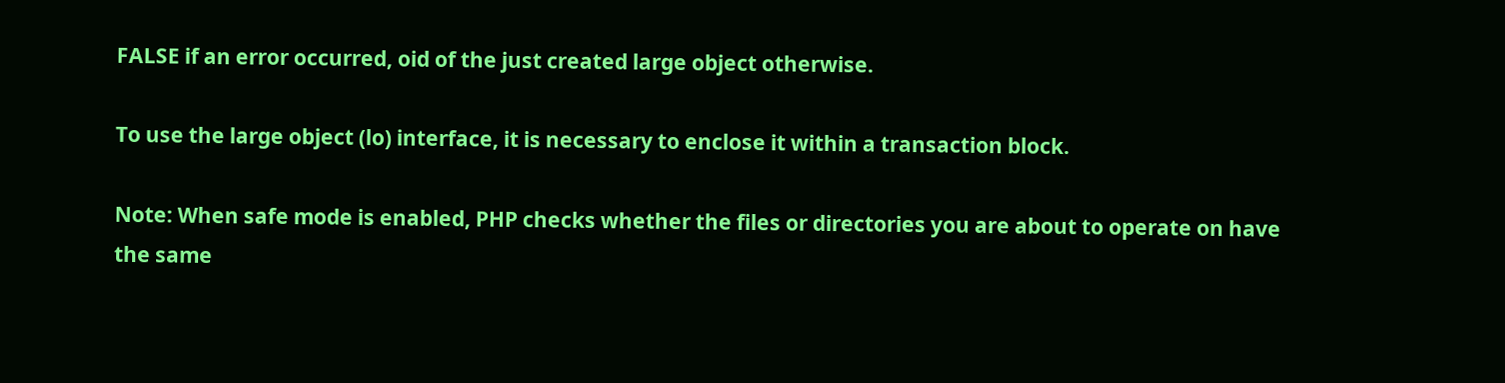FALSE if an error occurred, oid of the just created large object otherwise.

To use the large object (lo) interface, it is necessary to enclose it within a transaction block.

Note: When safe mode is enabled, PHP checks whether the files or directories you are about to operate on have the same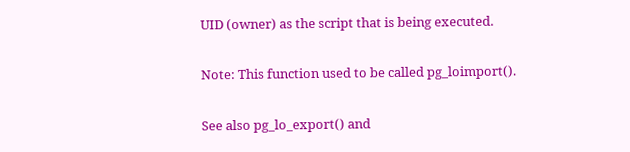UID (owner) as the script that is being executed.

Note: This function used to be called pg_loimport().

See also pg_lo_export() and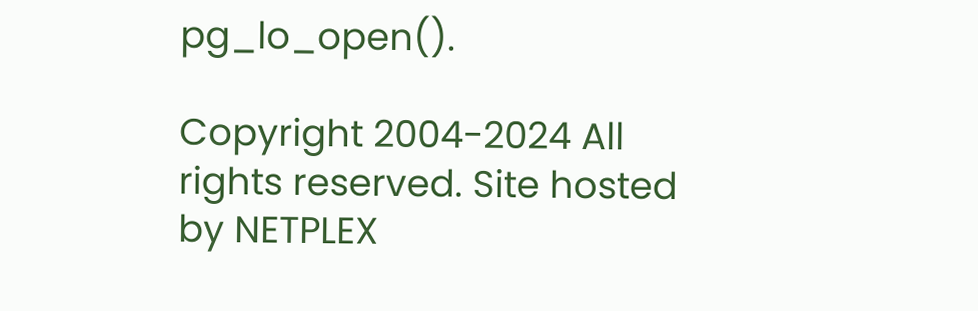pg_lo_open().

Copyright 2004-2024 All rights reserved. Site hosted by NETPLEX